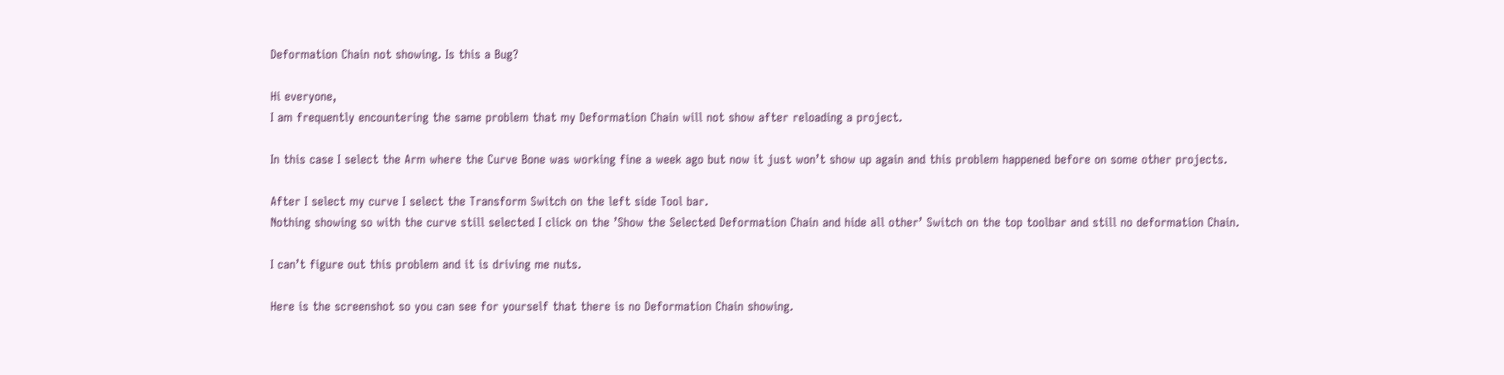Deformation Chain not showing. Is this a Bug?

Hi everyone,
I am frequently encountering the same problem that my Deformation Chain will not show after reloading a project.

In this case I select the Arm where the Curve Bone was working fine a week ago but now it just won’t show up again and this problem happened before on some other projects.

After I select my curve I select the Transform Switch on the left side Tool bar.
Nothing showing so with the curve still selected I click on the ’Show the Selected Deformation Chain and hide all other’ Switch on the top toolbar and still no deformation Chain.

I can’t figure out this problem and it is driving me nuts.

Here is the screenshot so you can see for yourself that there is no Deformation Chain showing.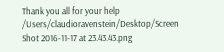Thank you all for your help
/Users/claudioravenstein/Desktop/Screen Shot 2016-11-17 at 23.43.43.png